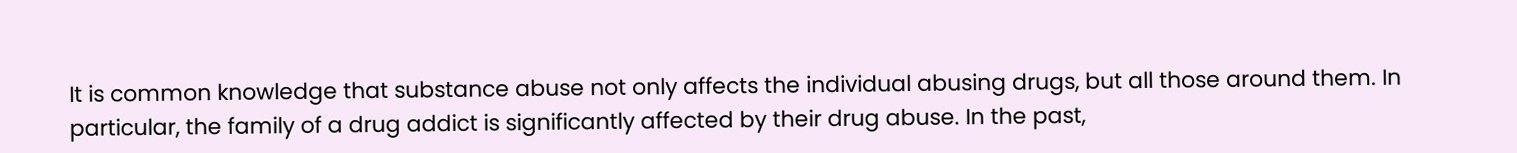It is common knowledge that substance abuse not only affects the individual abusing drugs, but all those around them. In particular, the family of a drug addict is significantly affected by their drug abuse. In the past,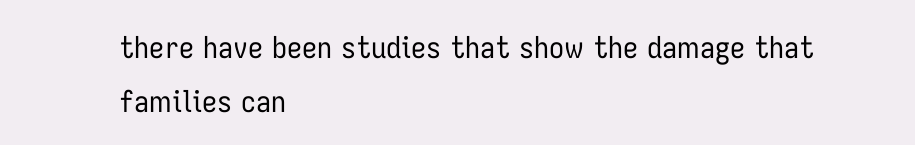there have been studies that show the damage that families can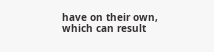have on their own, which can result